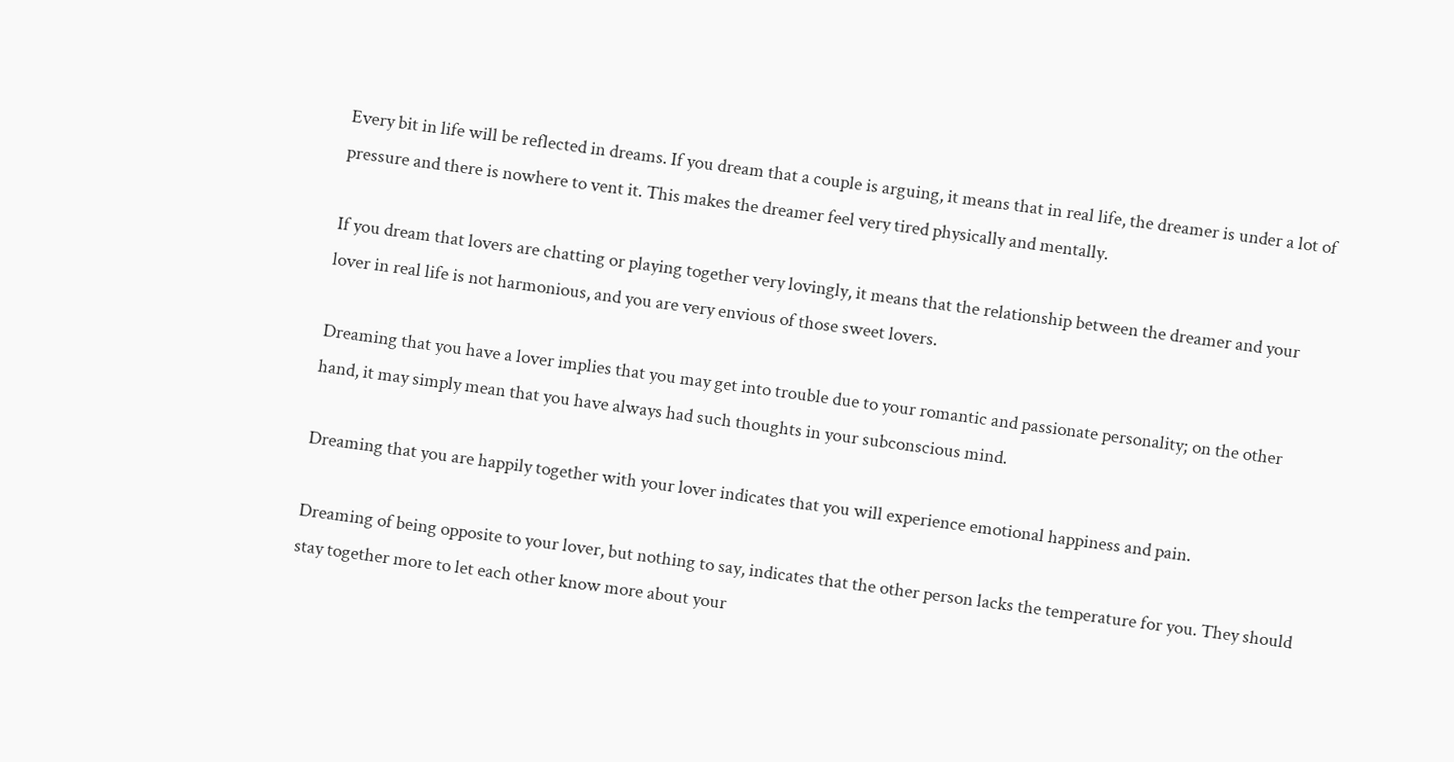Every bit in life will be reflected in dreams. If you dream that a couple is arguing, it means that in real life, the dreamer is under a lot of pressure and there is nowhere to vent it. This makes the dreamer feel very tired physically and mentally.

If you dream that lovers are chatting or playing together very lovingly, it means that the relationship between the dreamer and your lover in real life is not harmonious, and you are very envious of those sweet lovers.

Dreaming that you have a lover implies that you may get into trouble due to your romantic and passionate personality; on the other hand, it may simply mean that you have always had such thoughts in your subconscious mind.

Dreaming that you are happily together with your lover indicates that you will experience emotional happiness and pain.

Dreaming of being opposite to your lover, but nothing to say, indicates that the other person lacks the temperature for you. They should stay together more to let each other know more about your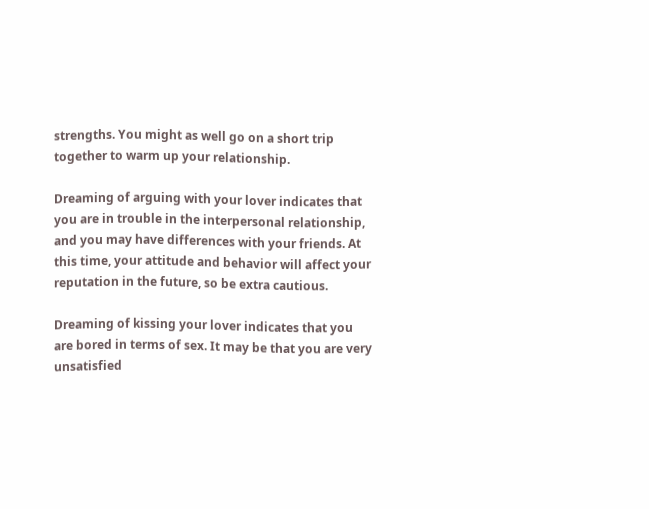strengths. You might as well go on a short trip together to warm up your relationship.

Dreaming of arguing with your lover indicates that you are in trouble in the interpersonal relationship, and you may have differences with your friends. At this time, your attitude and behavior will affect your reputation in the future, so be extra cautious.

Dreaming of kissing your lover indicates that you are bored in terms of sex. It may be that you are very unsatisfied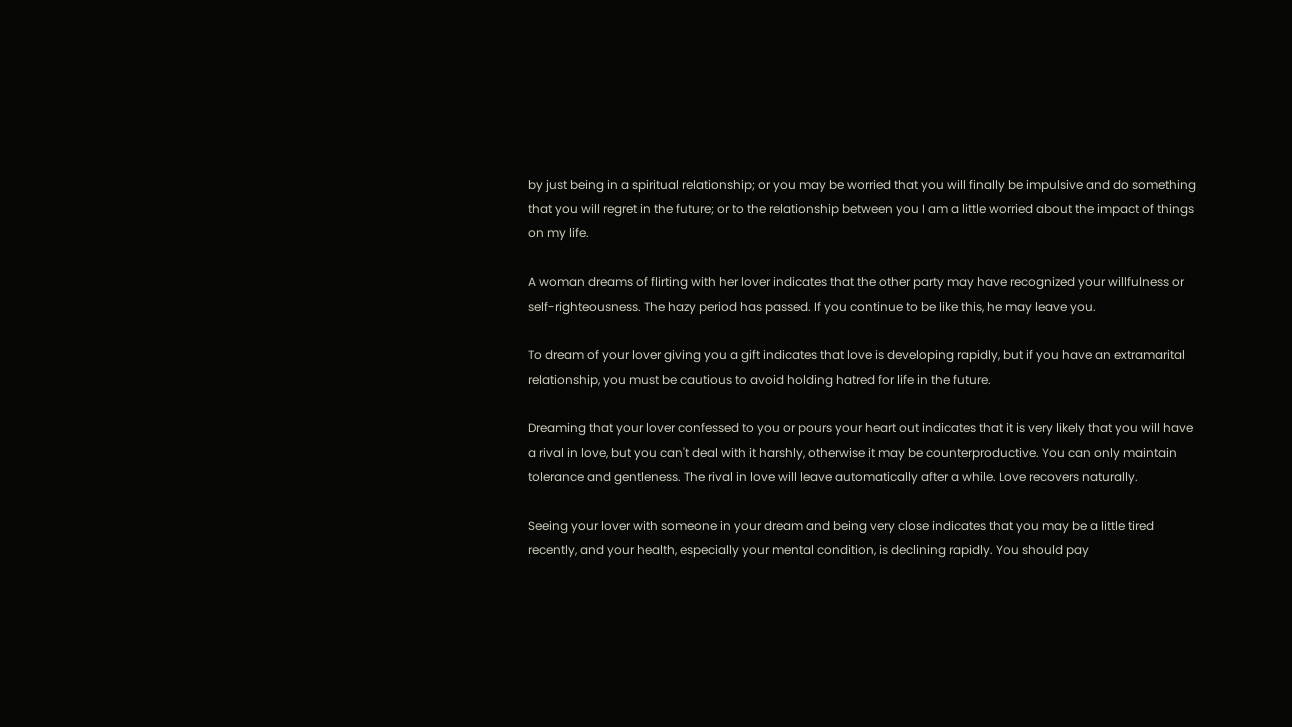by just being in a spiritual relationship; or you may be worried that you will finally be impulsive and do something that you will regret in the future; or to the relationship between you I am a little worried about the impact of things on my life.

A woman dreams of flirting with her lover indicates that the other party may have recognized your willfulness or self-righteousness. The hazy period has passed. If you continue to be like this, he may leave you.

To dream of your lover giving you a gift indicates that love is developing rapidly, but if you have an extramarital relationship, you must be cautious to avoid holding hatred for life in the future.

Dreaming that your lover confessed to you or pours your heart out indicates that it is very likely that you will have a rival in love, but you can't deal with it harshly, otherwise it may be counterproductive. You can only maintain tolerance and gentleness. The rival in love will leave automatically after a while. Love recovers naturally.

Seeing your lover with someone in your dream and being very close indicates that you may be a little tired recently, and your health, especially your mental condition, is declining rapidly. You should pay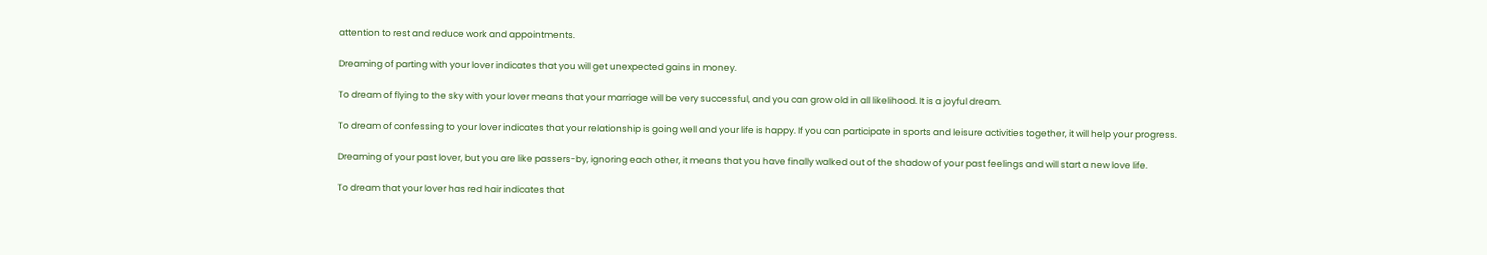attention to rest and reduce work and appointments.

Dreaming of parting with your lover indicates that you will get unexpected gains in money.

To dream of flying to the sky with your lover means that your marriage will be very successful, and you can grow old in all likelihood. It is a joyful dream.

To dream of confessing to your lover indicates that your relationship is going well and your life is happy. If you can participate in sports and leisure activities together, it will help your progress.

Dreaming of your past lover, but you are like passers-by, ignoring each other, it means that you have finally walked out of the shadow of your past feelings and will start a new love life.

To dream that your lover has red hair indicates that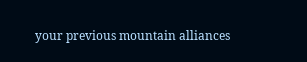your previous mountain alliances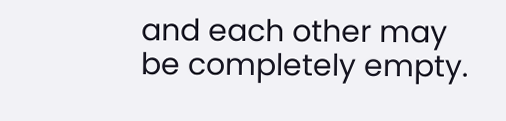and each other may be completely empty.